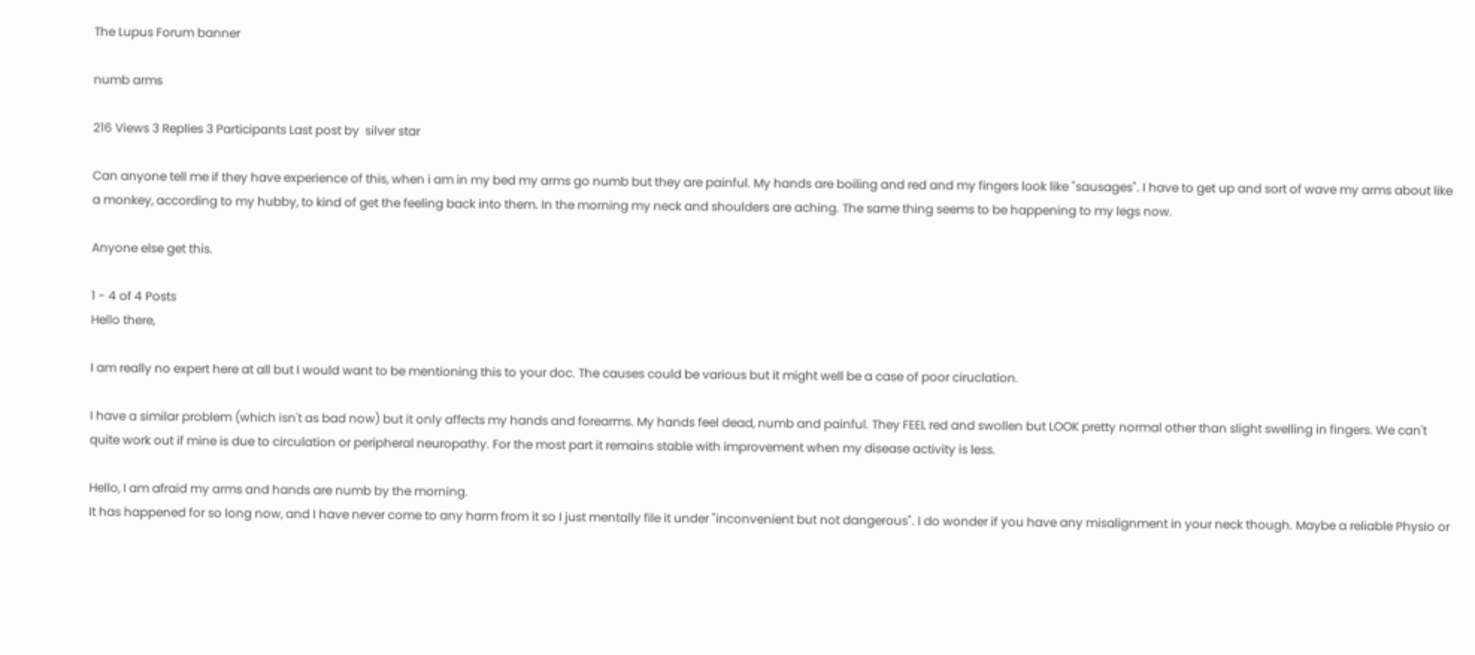The Lupus Forum banner

numb arms

216 Views 3 Replies 3 Participants Last post by  silver star

Can anyone tell me if they have experience of this, when i am in my bed my arms go numb but they are painful. My hands are boiling and red and my fingers look like "sausages". I have to get up and sort of wave my arms about like a monkey, according to my hubby, to kind of get the feeling back into them. In the morning my neck and shoulders are aching. The same thing seems to be happening to my legs now.

Anyone else get this.

1 - 4 of 4 Posts
Hello there,

I am really no expert here at all but I would want to be mentioning this to your doc. The causes could be various but it might well be a case of poor ciruclation.

I have a similar problem (which isn't as bad now) but it only affects my hands and forearms. My hands feel dead, numb and painful. They FEEL red and swollen but LOOK pretty normal other than slight swelling in fingers. We can't quite work out if mine is due to circulation or peripheral neuropathy. For the most part it remains stable with improvement when my disease activity is less.

Hello, I am afraid my arms and hands are numb by the morning.
It has happened for so long now, and I have never come to any harm from it so I just mentally file it under "inconvenient but not dangerous". I do wonder if you have any misalignment in your neck though. Maybe a reliable Physio or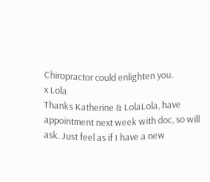Chiropractor could enlighten you.
x Lola
Thanks Katherine & LolaLola, have appointment next week with doc, so will ask. Just feel as if I have a new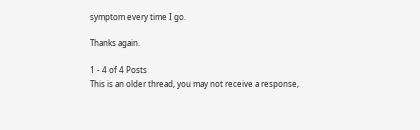symptom every time I go.

Thanks again.

1 - 4 of 4 Posts
This is an older thread, you may not receive a response,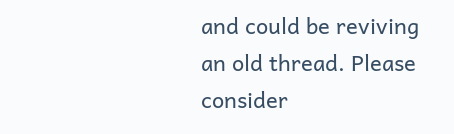and could be reviving an old thread. Please consider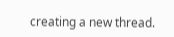creating a new thread.